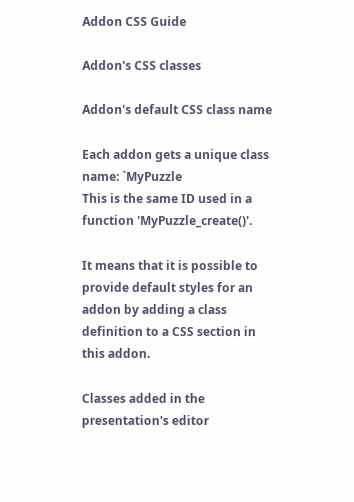Addon CSS Guide

Addon's CSS classes

Addon's default CSS class name

Each addon gets a unique class name: `MyPuzzle
This is the same ID used in a function 'MyPuzzle_create()'.

It means that it is possible to provide default styles for an addon by adding a class definition to a CSS section in this addon.

Classes added in the presentation's editor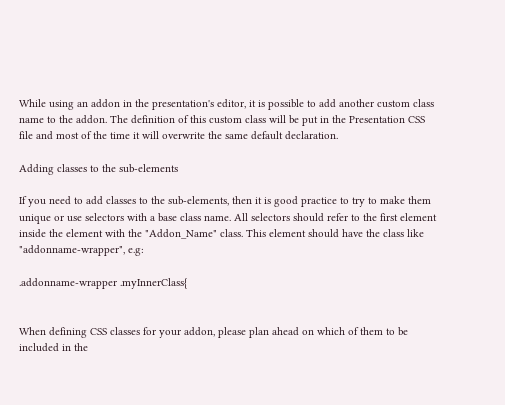While using an addon in the presentation's editor, it is possible to add another custom class name to the addon. The definition of this custom class will be put in the Presentation CSS file and most of the time it will overwrite the same default declaration.

Adding classes to the sub-elements

If you need to add classes to the sub-elements, then it is good practice to try to make them unique or use selectors with a base class name. All selectors should refer to the first element inside the element with the "Addon_Name" class. This element should have the class like "addonname-wrapper", e.g:

.addonname-wrapper .myInnerClass{


When defining CSS classes for your addon, please plan ahead on which of them to be included in the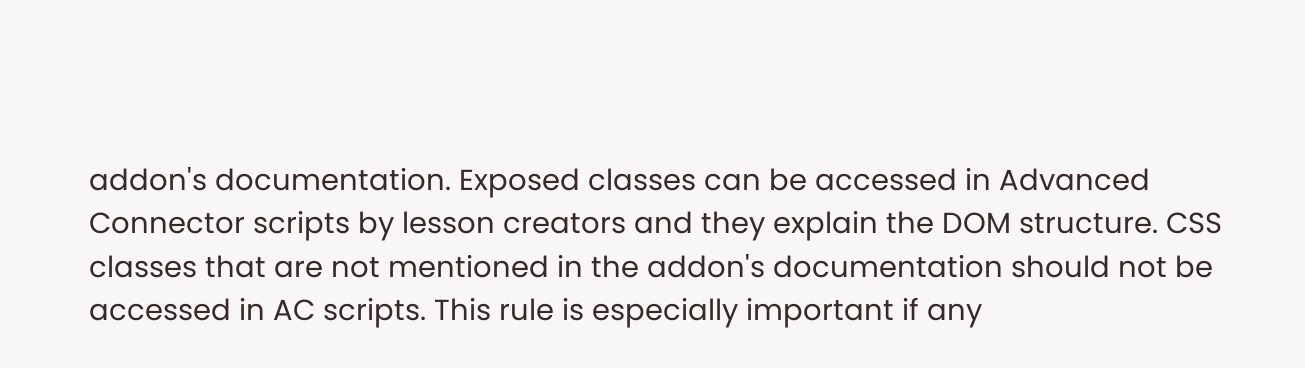addon's documentation. Exposed classes can be accessed in Advanced Connector scripts by lesson creators and they explain the DOM structure. CSS classes that are not mentioned in the addon's documentation should not be accessed in AC scripts. This rule is especially important if any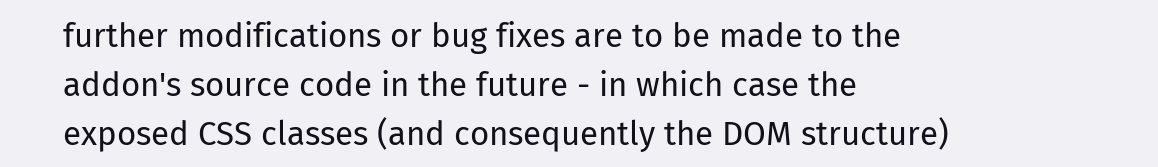further modifications or bug fixes are to be made to the addon's source code in the future - in which case the exposed CSS classes (and consequently the DOM structure)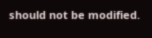should not be modified.